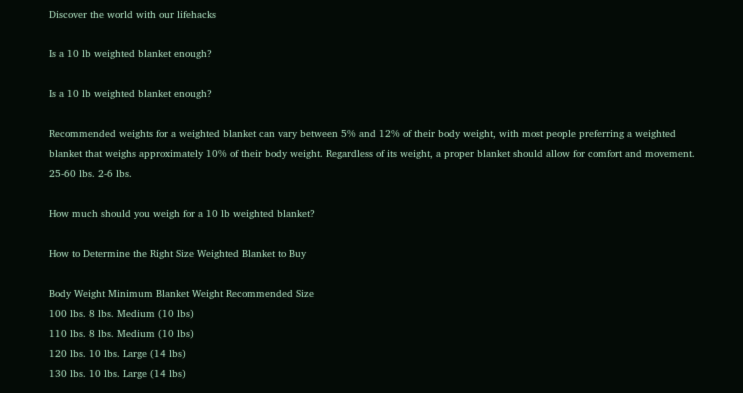Discover the world with our lifehacks

Is a 10 lb weighted blanket enough?

Is a 10 lb weighted blanket enough?

Recommended weights for a weighted blanket can vary between 5% and 12% of their body weight, with most people preferring a weighted blanket that weighs approximately 10% of their body weight. Regardless of its weight, a proper blanket should allow for comfort and movement. 25-60 lbs. 2-6 lbs.

How much should you weigh for a 10 lb weighted blanket?

How to Determine the Right Size Weighted Blanket to Buy

Body Weight Minimum Blanket Weight Recommended Size
100 lbs. 8 lbs. Medium (10 lbs)
110 lbs. 8 lbs. Medium (10 lbs)
120 lbs. 10 lbs. Large (14 lbs)
130 lbs. 10 lbs. Large (14 lbs)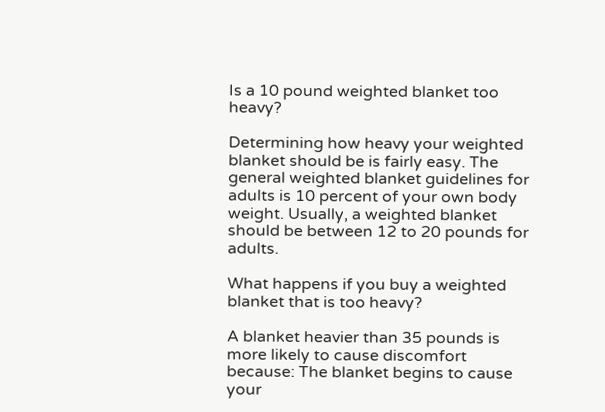Is a 10 pound weighted blanket too heavy?

Determining how heavy your weighted blanket should be is fairly easy. The general weighted blanket guidelines for adults is 10 percent of your own body weight. Usually, a weighted blanket should be between 12 to 20 pounds for adults.

What happens if you buy a weighted blanket that is too heavy?

A blanket heavier than 35 pounds is more likely to cause discomfort because: The blanket begins to cause your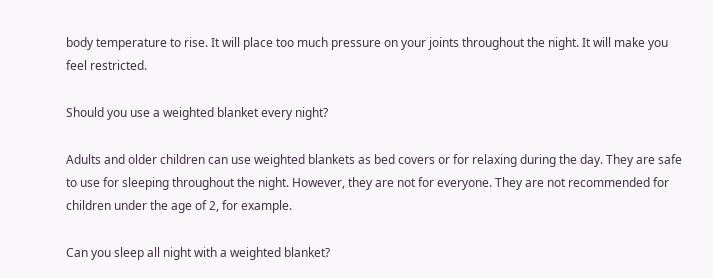body temperature to rise. It will place too much pressure on your joints throughout the night. It will make you feel restricted.

Should you use a weighted blanket every night?

Adults and older children can use weighted blankets as bed covers or for relaxing during the day. They are safe to use for sleeping throughout the night. However, they are not for everyone. They are not recommended for children under the age of 2, for example.

Can you sleep all night with a weighted blanket?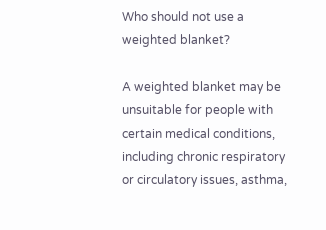Who should not use a weighted blanket?

A weighted blanket may be unsuitable for people with certain medical conditions, including chronic respiratory or circulatory issues, asthma,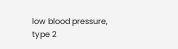low blood pressure, type 2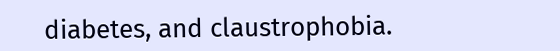diabetes, and claustrophobia.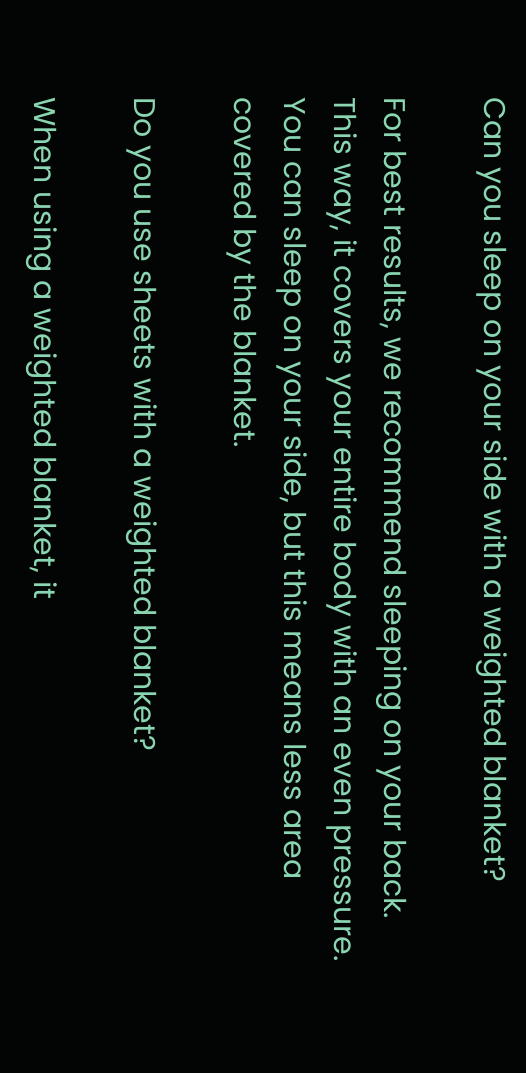Can you sleep on your side with a weighted blanket?

For best results, we recommend sleeping on your back. This way, it covers your entire body with an even pressure. You can sleep on your side, but this means less area covered by the blanket.

Do you use sheets with a weighted blanket?

When using a weighted blanket, it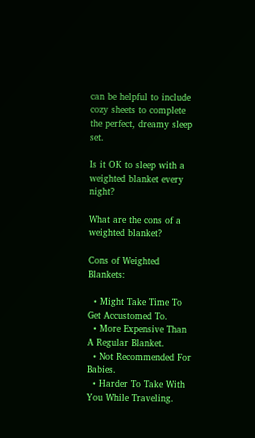can be helpful to include cozy sheets to complete the perfect, dreamy sleep set.

Is it OK to sleep with a weighted blanket every night?

What are the cons of a weighted blanket?

Cons of Weighted Blankets:

  • Might Take Time To Get Accustomed To.
  • More Expensive Than A Regular Blanket.
  • Not Recommended For Babies.
  • Harder To Take With You While Traveling.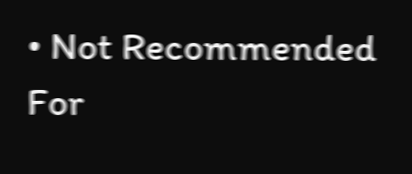• Not Recommended For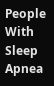People With Sleep Apnea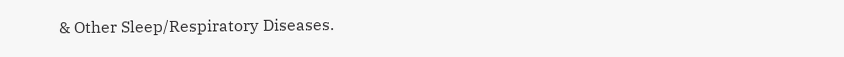& Other Sleep/Respiratory Diseases.